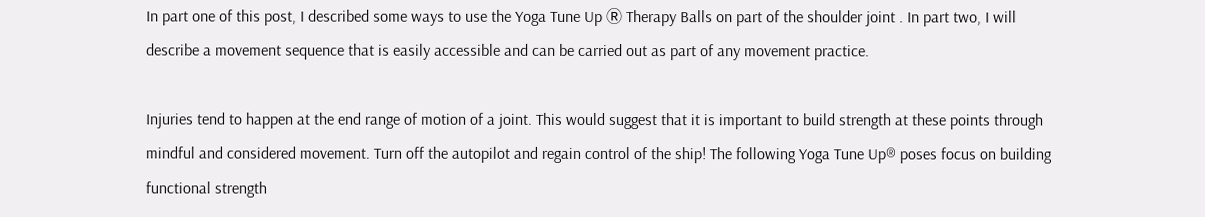In part one of this post, I described some ways to use the Yoga Tune Up Ⓡ Therapy Balls on part of the shoulder joint . In part two, I will describe a movement sequence that is easily accessible and can be carried out as part of any movement practice.

Injuries tend to happen at the end range of motion of a joint. This would suggest that it is important to build strength at these points through mindful and considered movement. Turn off the autopilot and regain control of the ship! The following Yoga Tune Up® poses focus on building functional strength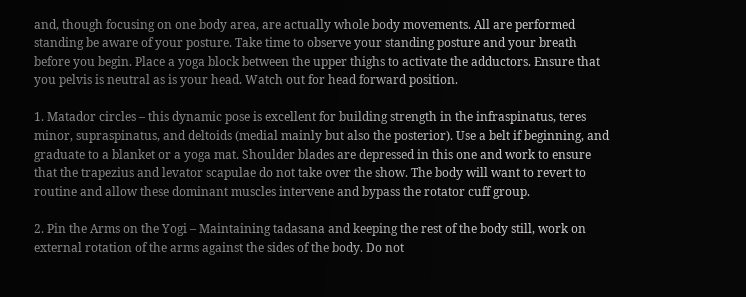and, though focusing on one body area, are actually whole body movements. All are performed standing be aware of your posture. Take time to observe your standing posture and your breath before you begin. Place a yoga block between the upper thighs to activate the adductors. Ensure that you pelvis is neutral as is your head. Watch out for head forward position.

1. Matador circles – this dynamic pose is excellent for building strength in the infraspinatus, teres minor, supraspinatus, and deltoids (medial mainly but also the posterior). Use a belt if beginning, and graduate to a blanket or a yoga mat. Shoulder blades are depressed in this one and work to ensure that the trapezius and levator scapulae do not take over the show. The body will want to revert to routine and allow these dominant muscles intervene and bypass the rotator cuff group.

2. Pin the Arms on the Yogi – Maintaining tadasana and keeping the rest of the body still, work on external rotation of the arms against the sides of the body. Do not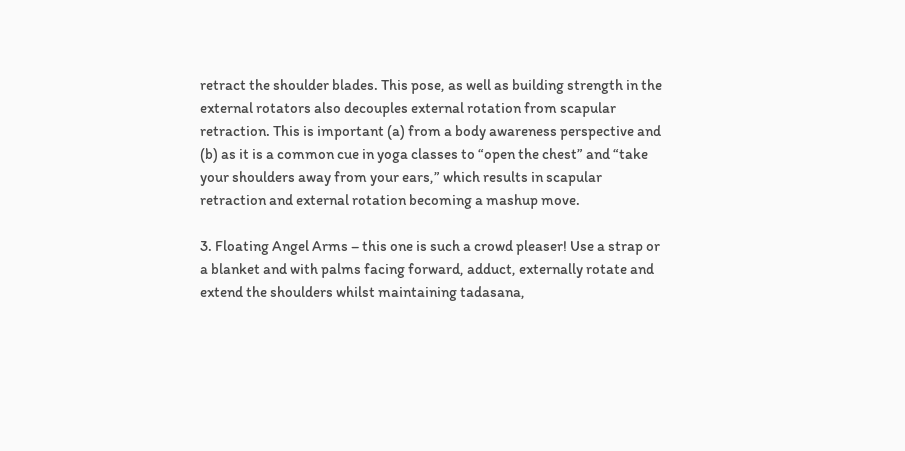retract the shoulder blades. This pose, as well as building strength in the external rotators also decouples external rotation from scapular retraction. This is important (a) from a body awareness perspective and (b) as it is a common cue in yoga classes to “open the chest” and “take your shoulders away from your ears,” which results in scapular retraction and external rotation becoming a mashup move.

3. Floating Angel Arms – this one is such a crowd pleaser! Use a strap or a blanket and with palms facing forward, adduct, externally rotate and extend the shoulders whilst maintaining tadasana,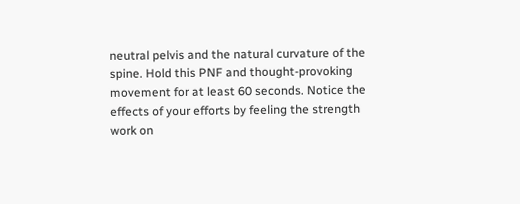neutral pelvis and the natural curvature of the spine. Hold this PNF and thought-provoking movement for at least 60 seconds. Notice the effects of your efforts by feeling the strength work on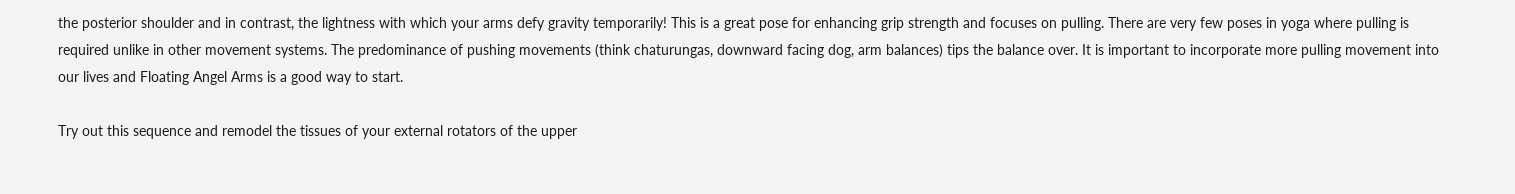the posterior shoulder and in contrast, the lightness with which your arms defy gravity temporarily! This is a great pose for enhancing grip strength and focuses on pulling. There are very few poses in yoga where pulling is required unlike in other movement systems. The predominance of pushing movements (think chaturungas, downward facing dog, arm balances) tips the balance over. It is important to incorporate more pulling movement into our lives and Floating Angel Arms is a good way to start.

Try out this sequence and remodel the tissues of your external rotators of the upper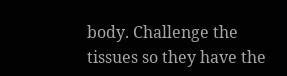body. Challenge the tissues so they have the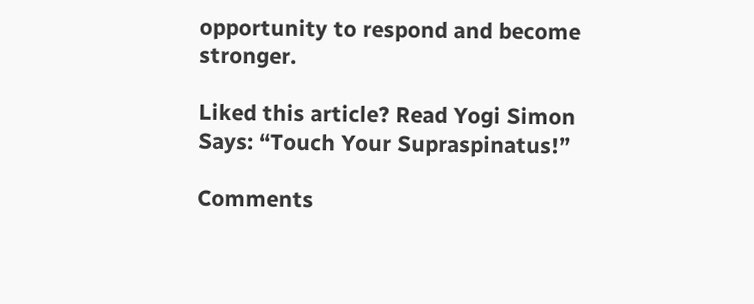opportunity to respond and become stronger.

Liked this article? Read Yogi Simon Says: “Touch Your Supraspinatus!”

Comments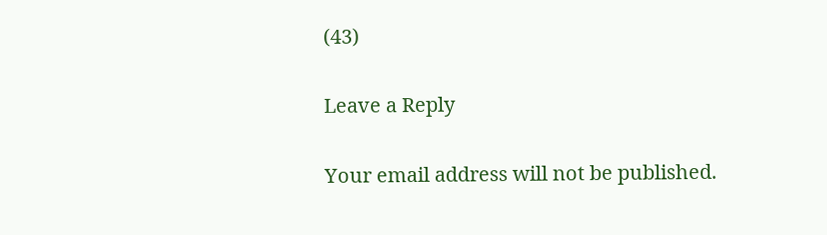(43)

Leave a Reply

Your email address will not be published.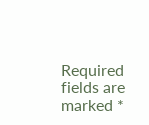Required fields are marked *